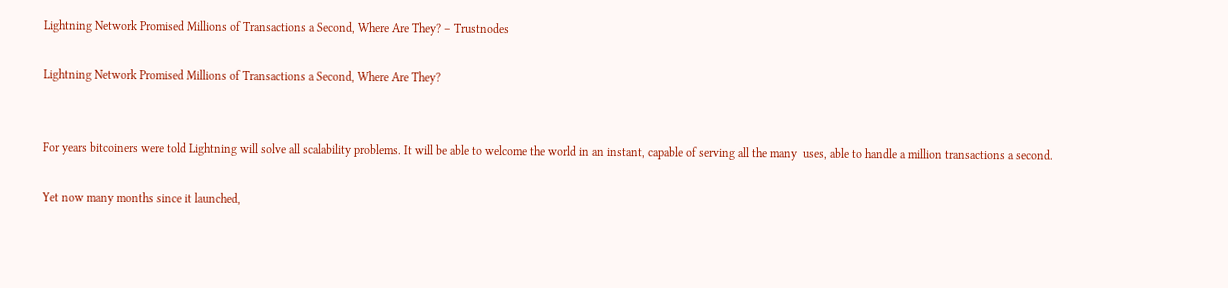Lightning Network Promised Millions of Transactions a Second, Where Are They? – Trustnodes

Lightning Network Promised Millions of Transactions a Second, Where Are They?


For years bitcoiners were told Lightning will solve all scalability problems. It will be able to welcome the world in an instant, capable of serving all the many  uses, able to handle a million transactions a second.

Yet now many months since it launched,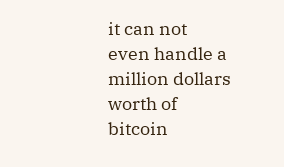it can not even handle a million dollars worth of bitcoin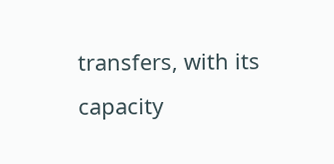transfers, with its capacity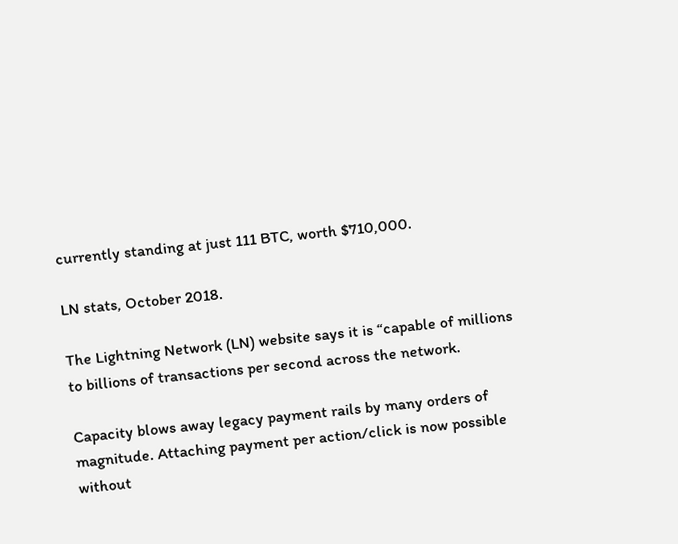currently standing at just 111 BTC, worth $710,000.

LN stats, October 2018.

The Lightning Network (LN) website says it is “capable of millions to billions of transactions per second across the network.

Capacity blows away legacy payment rails by many orders of magnitude. Attaching payment per action/click is now possible without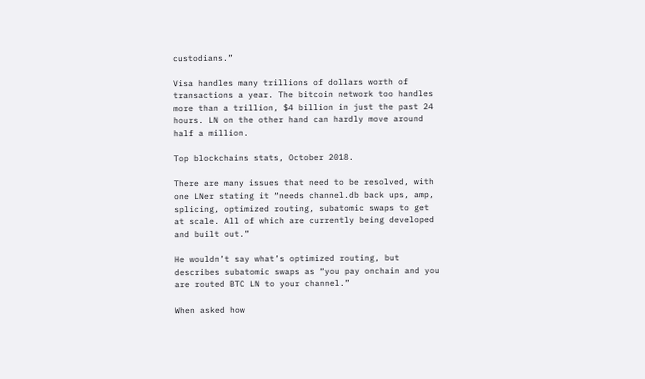custodians.”

Visa handles many trillions of dollars worth of transactions a year. The bitcoin network too handles more than a trillion, $4 billion in just the past 24 hours. LN on the other hand can hardly move around half a million.

Top blockchains stats, October 2018.

There are many issues that need to be resolved, with one LNer stating it “needs channel.db back ups, amp, splicing, optimized routing, subatomic swaps to get at scale. All of which are currently being developed and built out.”

He wouldn’t say what’s optimized routing, but describes subatomic swaps as “you pay onchain and you are routed BTC LN to your channel.”

When asked how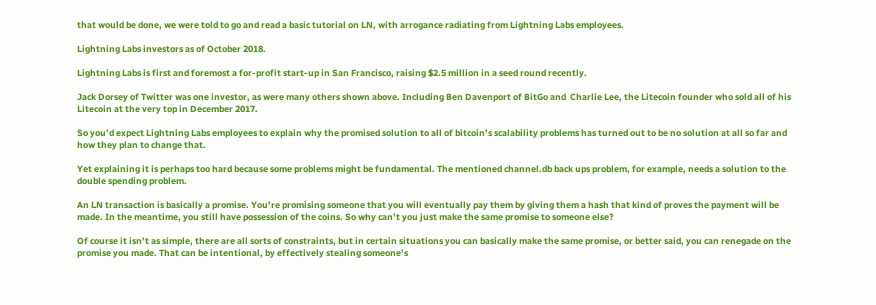that would be done, we were told to go and read a basic tutorial on LN, with arrogance radiating from Lightning Labs employees.

Lightning Labs investors as of October 2018.

Lightning Labs is first and foremost a for-profit start-up in San Francisco, raising $2.5 million in a seed round recently.

Jack Dorsey of Twitter was one investor, as were many others shown above. Including Ben Davenport of BitGo and  Charlie Lee, the Litecoin founder who sold all of his Litecoin at the very top in December 2017.

So you’d expect Lightning Labs employees to explain why the promised solution to all of bitcoin’s scalability problems has turned out to be no solution at all so far and how they plan to change that.

Yet explaining it is perhaps too hard because some problems might be fundamental. The mentioned channel.db back ups problem, for example, needs a solution to the double spending problem.

An LN transaction is basically a promise. You’re promising someone that you will eventually pay them by giving them a hash that kind of proves the payment will be made. In the meantime, you still have possession of the coins. So why can’t you just make the same promise to someone else?

Of course it isn’t as simple, there are all sorts of constraints, but in certain situations you can basically make the same promise, or better said, you can renegade on the promise you made. That can be intentional, by effectively stealing someone’s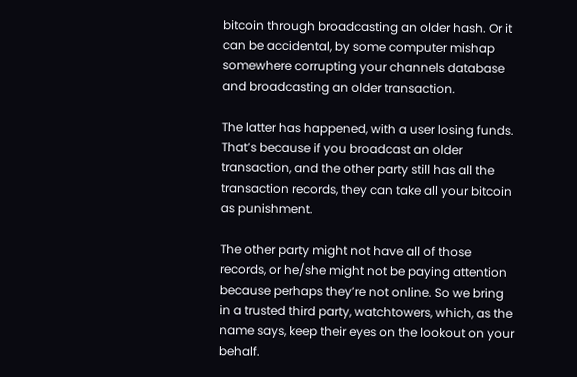bitcoin through broadcasting an older hash. Or it can be accidental, by some computer mishap somewhere corrupting your channels database and broadcasting an older transaction.

The latter has happened, with a user losing funds. That’s because if you broadcast an older transaction, and the other party still has all the transaction records, they can take all your bitcoin as punishment.

The other party might not have all of those records, or he/she might not be paying attention because perhaps they’re not online. So we bring in a trusted third party, watchtowers, which, as the name says, keep their eyes on the lookout on your behalf.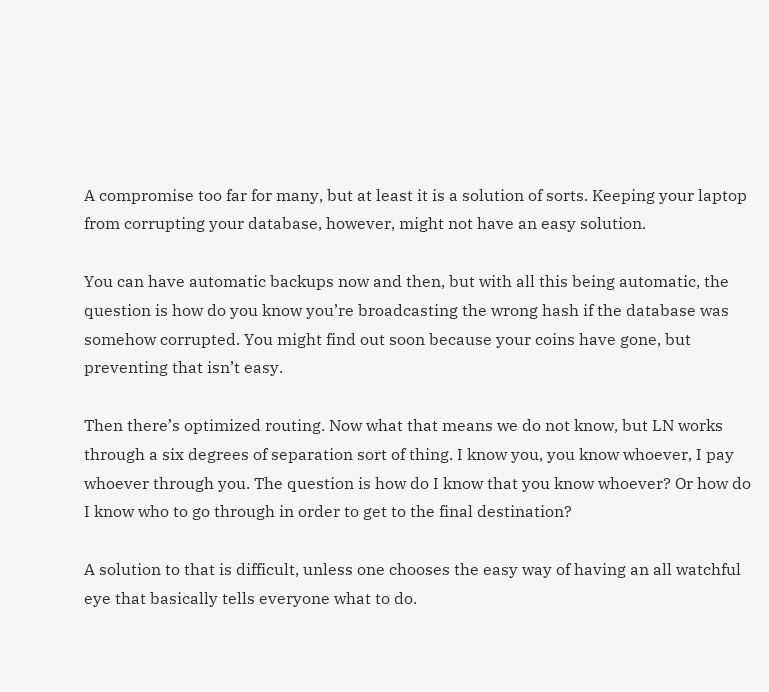A compromise too far for many, but at least it is a solution of sorts. Keeping your laptop from corrupting your database, however, might not have an easy solution.

You can have automatic backups now and then, but with all this being automatic, the question is how do you know you’re broadcasting the wrong hash if the database was somehow corrupted. You might find out soon because your coins have gone, but preventing that isn’t easy.

Then there’s optimized routing. Now what that means we do not know, but LN works through a six degrees of separation sort of thing. I know you, you know whoever, I pay whoever through you. The question is how do I know that you know whoever? Or how do I know who to go through in order to get to the final destination?

A solution to that is difficult, unless one chooses the easy way of having an all watchful eye that basically tells everyone what to do.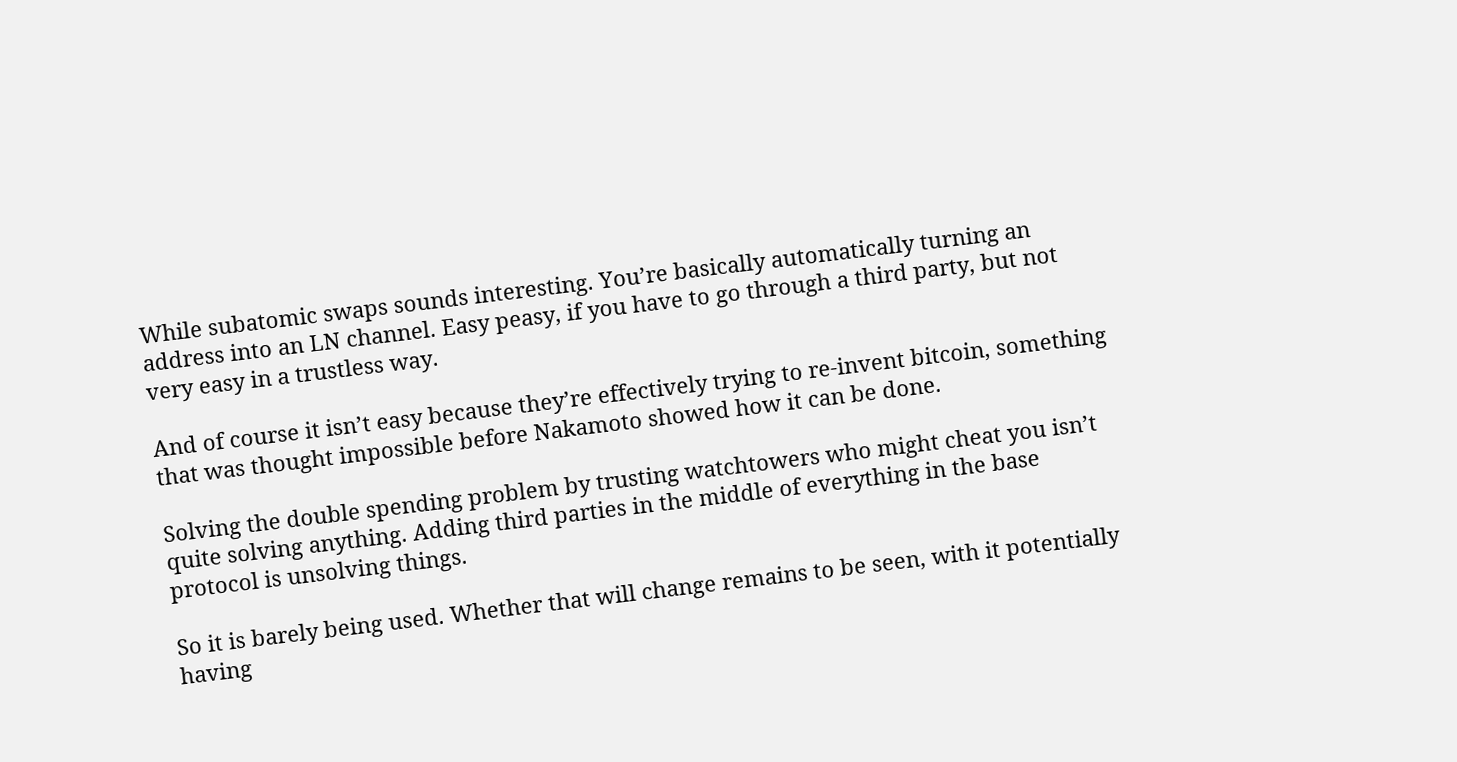While subatomic swaps sounds interesting. You’re basically automatically turning an address into an LN channel. Easy peasy, if you have to go through a third party, but not very easy in a trustless way.

And of course it isn’t easy because they’re effectively trying to re-invent bitcoin, something that was thought impossible before Nakamoto showed how it can be done.

Solving the double spending problem by trusting watchtowers who might cheat you isn’t quite solving anything. Adding third parties in the middle of everything in the base protocol is unsolving things.

So it is barely being used. Whether that will change remains to be seen, with it potentially having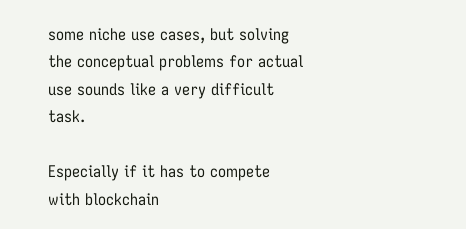some niche use cases, but solving the conceptual problems for actual use sounds like a very difficult task.

Especially if it has to compete with blockchain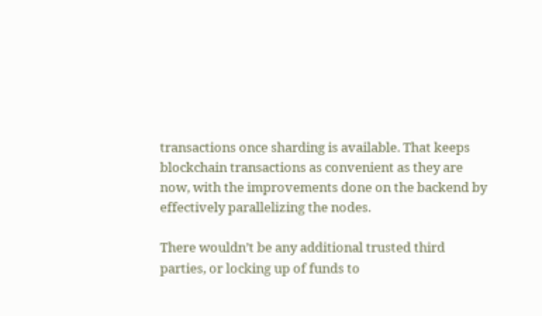transactions once sharding is available. That keeps blockchain transactions as convenient as they are now, with the improvements done on the backend by effectively parallelizing the nodes.

There wouldn’t be any additional trusted third parties, or locking up of funds to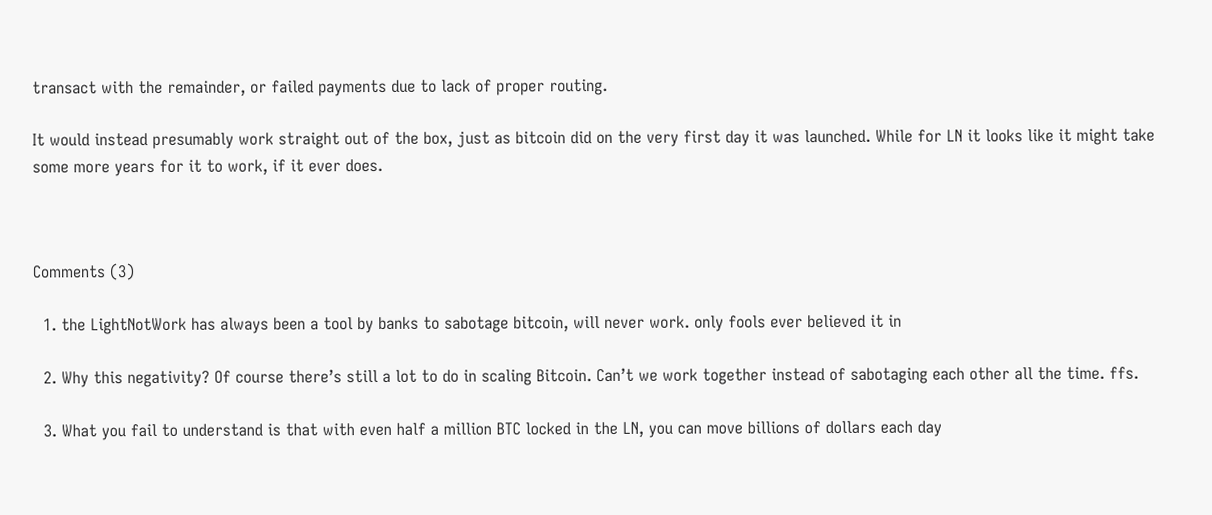transact with the remainder, or failed payments due to lack of proper routing.

It would instead presumably work straight out of the box, just as bitcoin did on the very first day it was launched. While for LN it looks like it might take some more years for it to work, if it ever does.



Comments (3)

  1. the LightNotWork has always been a tool by banks to sabotage bitcoin, will never work. only fools ever believed it in

  2. Why this negativity? Of course there’s still a lot to do in scaling Bitcoin. Can’t we work together instead of sabotaging each other all the time. ffs.

  3. What you fail to understand is that with even half a million BTC locked in the LN, you can move billions of dollars each day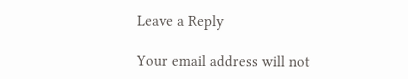Leave a Reply

Your email address will not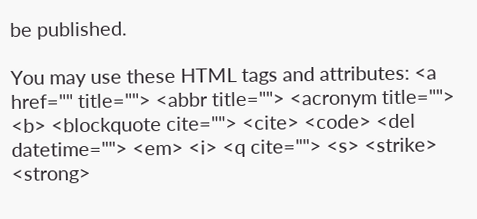be published.

You may use these HTML tags and attributes: <a href="" title=""> <abbr title=""> <acronym title=""> <b> <blockquote cite=""> <cite> <code> <del datetime=""> <em> <i> <q cite=""> <s> <strike> <strong>